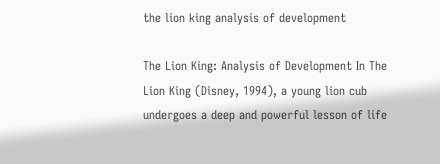the lion king analysis of development

The Lion King: Analysis of Development In The Lion King (Disney, 1994), a young lion cub undergoes a deep and powerful lesson of life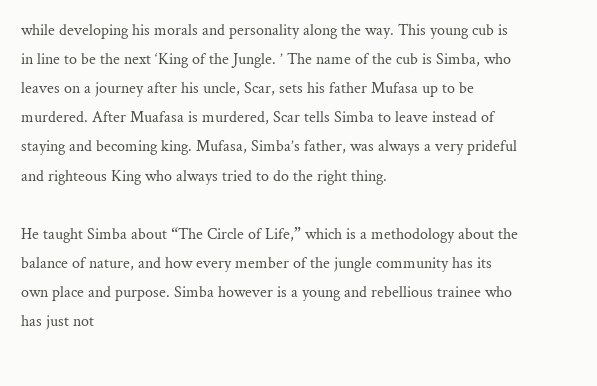while developing his morals and personality along the way. This young cub is in line to be the next ‘King of the Jungle. ’ The name of the cub is Simba, who leaves on a journey after his uncle, Scar, sets his father Mufasa up to be murdered. After Muafasa is murdered, Scar tells Simba to leave instead of staying and becoming king. Mufasa, Simba’s father, was always a very prideful and righteous King who always tried to do the right thing.

He taught Simba about “The Circle of Life,” which is a methodology about the balance of nature, and how every member of the jungle community has its own place and purpose. Simba however is a young and rebellious trainee who has just not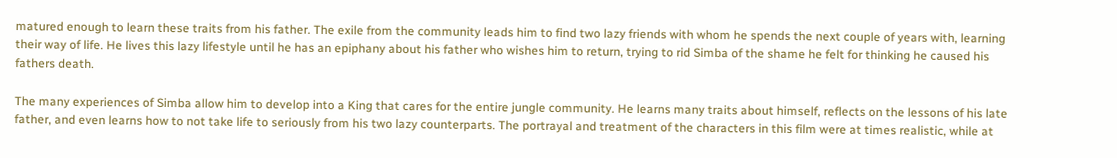matured enough to learn these traits from his father. The exile from the community leads him to find two lazy friends with whom he spends the next couple of years with, learning their way of life. He lives this lazy lifestyle until he has an epiphany about his father who wishes him to return, trying to rid Simba of the shame he felt for thinking he caused his fathers death.

The many experiences of Simba allow him to develop into a King that cares for the entire jungle community. He learns many traits about himself, reflects on the lessons of his late father, and even learns how to not take life to seriously from his two lazy counterparts. The portrayal and treatment of the characters in this film were at times realistic, while at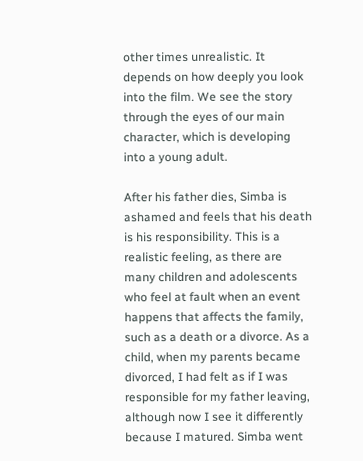other times unrealistic. It depends on how deeply you look into the film. We see the story through the eyes of our main character, which is developing into a young adult.

After his father dies, Simba is ashamed and feels that his death is his responsibility. This is a realistic feeling, as there are many children and adolescents who feel at fault when an event happens that affects the family, such as a death or a divorce. As a child, when my parents became divorced, I had felt as if I was responsible for my father leaving, although now I see it differently because I matured. Simba went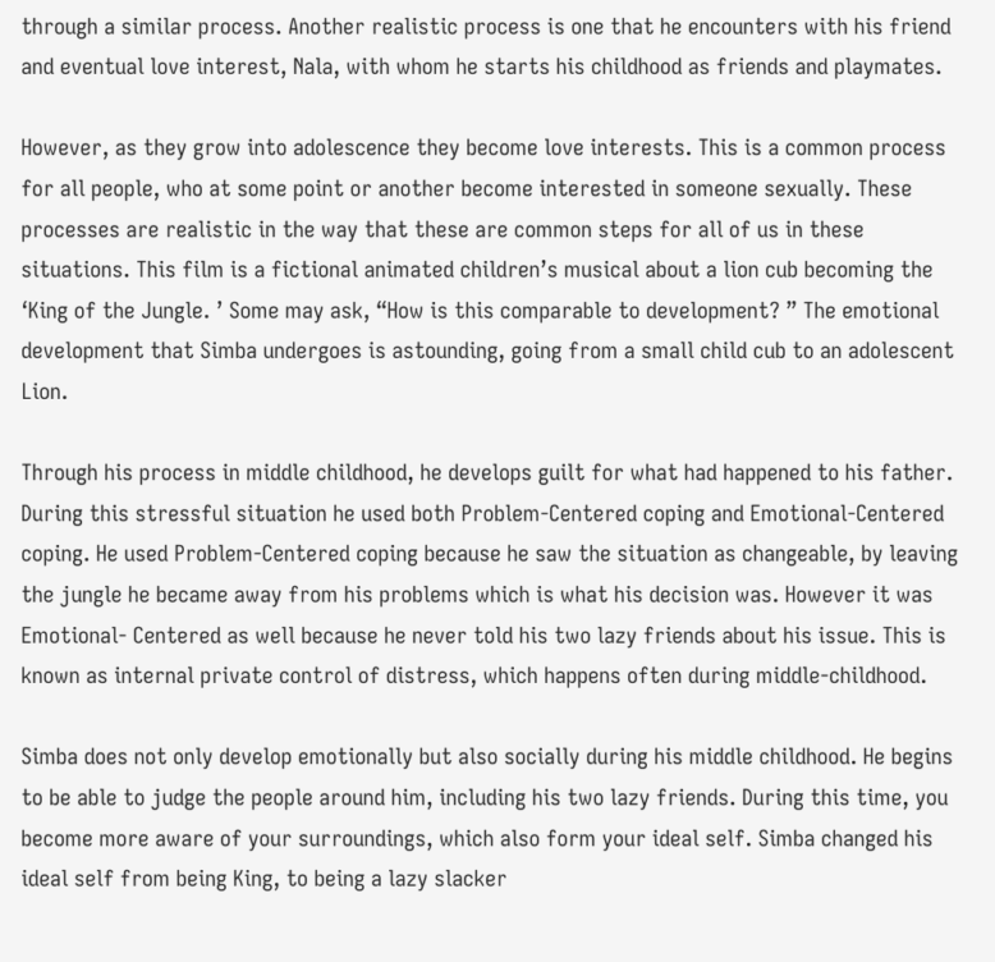through a similar process. Another realistic process is one that he encounters with his friend and eventual love interest, Nala, with whom he starts his childhood as friends and playmates.

However, as they grow into adolescence they become love interests. This is a common process for all people, who at some point or another become interested in someone sexually. These processes are realistic in the way that these are common steps for all of us in these situations. This film is a fictional animated children’s musical about a lion cub becoming the ‘King of the Jungle. ’ Some may ask, “How is this comparable to development? ” The emotional development that Simba undergoes is astounding, going from a small child cub to an adolescent Lion.

Through his process in middle childhood, he develops guilt for what had happened to his father. During this stressful situation he used both Problem-Centered coping and Emotional-Centered coping. He used Problem-Centered coping because he saw the situation as changeable, by leaving the jungle he became away from his problems which is what his decision was. However it was Emotional- Centered as well because he never told his two lazy friends about his issue. This is known as internal private control of distress, which happens often during middle-childhood.

Simba does not only develop emotionally but also socially during his middle childhood. He begins to be able to judge the people around him, including his two lazy friends. During this time, you become more aware of your surroundings, which also form your ideal self. Simba changed his ideal self from being King, to being a lazy slacker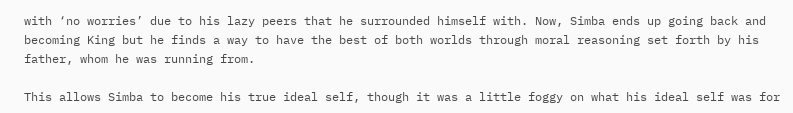with ‘no worries’ due to his lazy peers that he surrounded himself with. Now, Simba ends up going back and becoming King but he finds a way to have the best of both worlds through moral reasoning set forth by his father, whom he was running from.

This allows Simba to become his true ideal self, though it was a little foggy on what his ideal self was for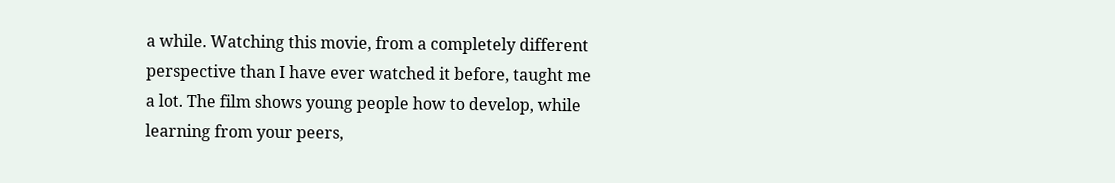a while. Watching this movie, from a completely different perspective than I have ever watched it before, taught me a lot. The film shows young people how to develop, while learning from your peers,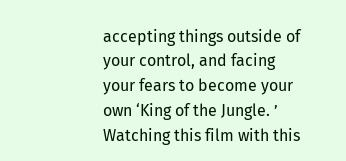accepting things outside of your control, and facing your fears to become your own ‘King of the Jungle. ’ Watching this film with this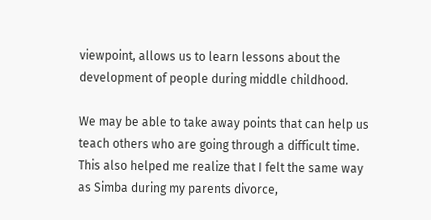viewpoint, allows us to learn lessons about the development of people during middle childhood.

We may be able to take away points that can help us teach others who are going through a difficult time. This also helped me realize that I felt the same way as Simba during my parents divorce,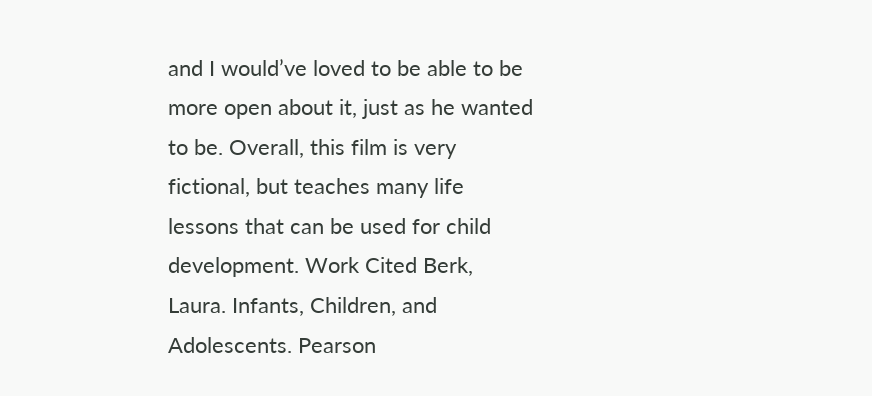and I would’ve loved to be able to be more open about it, just as he wanted to be. Overall, this film is very fictional, but teaches many life lessons that can be used for child development. Work Cited Berk, Laura. Infants, Children, and Adolescents. Pearson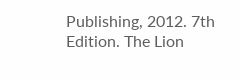Publishing, 2012. 7th Edition. The Lion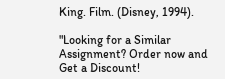King. Film. (Disney, 1994).

"Looking for a Similar Assignment? Order now and Get a Discount!